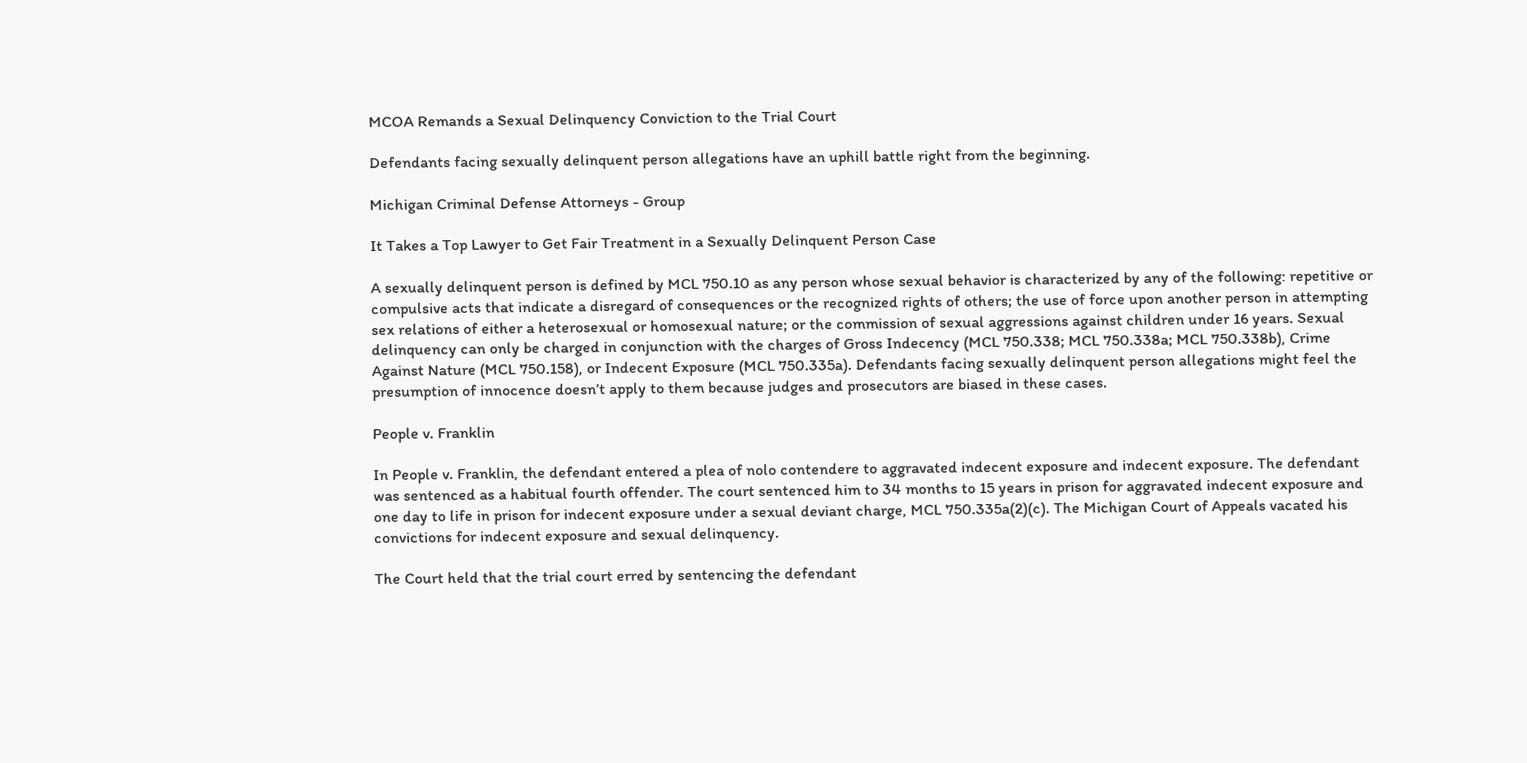MCOA Remands a Sexual Delinquency Conviction to the Trial Court

Defendants facing sexually delinquent person allegations have an uphill battle right from the beginning.

Michigan Criminal Defense Attorneys - Group

It Takes a Top Lawyer to Get Fair Treatment in a Sexually Delinquent Person Case

A sexually delinquent person is defined by MCL 750.10 as any person whose sexual behavior is characterized by any of the following: repetitive or compulsive acts that indicate a disregard of consequences or the recognized rights of others; the use of force upon another person in attempting sex relations of either a heterosexual or homosexual nature; or the commission of sexual aggressions against children under 16 years. Sexual delinquency can only be charged in conjunction with the charges of Gross Indecency (MCL 750.338; MCL 750.338a; MCL 750.338b), Crime Against Nature (MCL 750.158), or Indecent Exposure (MCL 750.335a). Defendants facing sexually delinquent person allegations might feel the presumption of innocence doesn’t apply to them because judges and prosecutors are biased in these cases.

People v. Franklin

In People v. Franklin, the defendant entered a plea of nolo contendere to aggravated indecent exposure and indecent exposure. The defendant was sentenced as a habitual fourth offender. The court sentenced him to 34 months to 15 years in prison for aggravated indecent exposure and one day to life in prison for indecent exposure under a sexual deviant charge, MCL 750.335a(2)(c). The Michigan Court of Appeals vacated his convictions for indecent exposure and sexual delinquency.

The Court held that the trial court erred by sentencing the defendant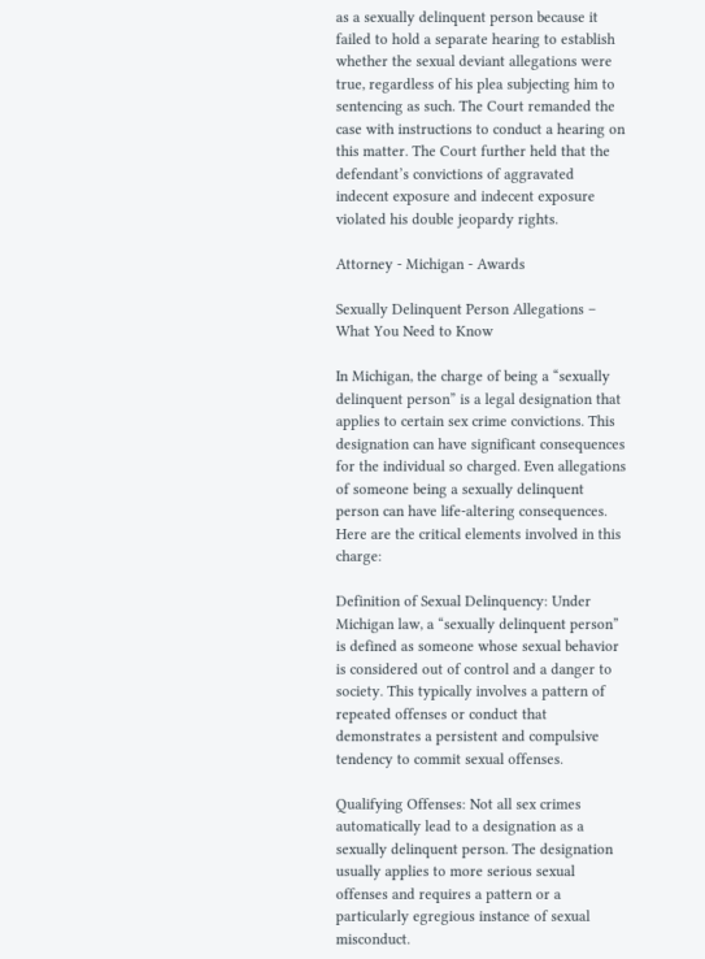as a sexually delinquent person because it failed to hold a separate hearing to establish whether the sexual deviant allegations were true, regardless of his plea subjecting him to sentencing as such. The Court remanded the case with instructions to conduct a hearing on this matter. The Court further held that the defendant’s convictions of aggravated indecent exposure and indecent exposure violated his double jeopardy rights.

Attorney - Michigan - Awards

Sexually Delinquent Person Allegations – What You Need to Know

In Michigan, the charge of being a “sexually delinquent person” is a legal designation that applies to certain sex crime convictions. This designation can have significant consequences for the individual so charged. Even allegations of someone being a sexually delinquent person can have life-altering consequences. Here are the critical elements involved in this charge:

Definition of Sexual Delinquency: Under Michigan law, a “sexually delinquent person” is defined as someone whose sexual behavior is considered out of control and a danger to society. This typically involves a pattern of repeated offenses or conduct that demonstrates a persistent and compulsive tendency to commit sexual offenses.

Qualifying Offenses: Not all sex crimes automatically lead to a designation as a sexually delinquent person. The designation usually applies to more serious sexual offenses and requires a pattern or a particularly egregious instance of sexual misconduct.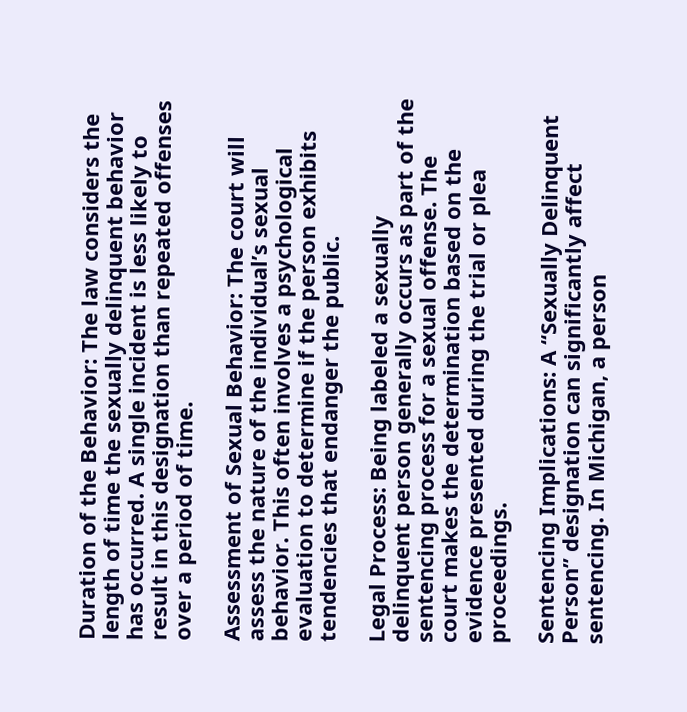Duration of the Behavior: The law considers the length of time the sexually delinquent behavior has occurred. A single incident is less likely to result in this designation than repeated offenses over a period of time.

Assessment of Sexual Behavior: The court will assess the nature of the individual’s sexual behavior. This often involves a psychological evaluation to determine if the person exhibits tendencies that endanger the public.

Legal Process: Being labeled a sexually delinquent person generally occurs as part of the sentencing process for a sexual offense. The court makes the determination based on the evidence presented during the trial or plea proceedings.

Sentencing Implications: A “Sexually Delinquent Person” designation can significantly affect sentencing. In Michigan, a person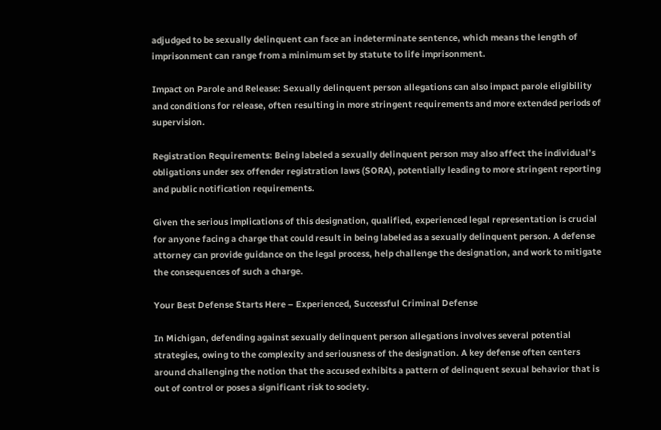adjudged to be sexually delinquent can face an indeterminate sentence, which means the length of imprisonment can range from a minimum set by statute to life imprisonment.

Impact on Parole and Release: Sexually delinquent person allegations can also impact parole eligibility and conditions for release, often resulting in more stringent requirements and more extended periods of supervision.

Registration Requirements: Being labeled a sexually delinquent person may also affect the individual’s obligations under sex offender registration laws (SORA), potentially leading to more stringent reporting and public notification requirements.

Given the serious implications of this designation, qualified, experienced legal representation is crucial for anyone facing a charge that could result in being labeled as a sexually delinquent person. A defense attorney can provide guidance on the legal process, help challenge the designation, and work to mitigate the consequences of such a charge.

Your Best Defense Starts Here – Experienced, Successful Criminal Defense

In Michigan, defending against sexually delinquent person allegations involves several potential strategies, owing to the complexity and seriousness of the designation. A key defense often centers around challenging the notion that the accused exhibits a pattern of delinquent sexual behavior that is out of control or poses a significant risk to society.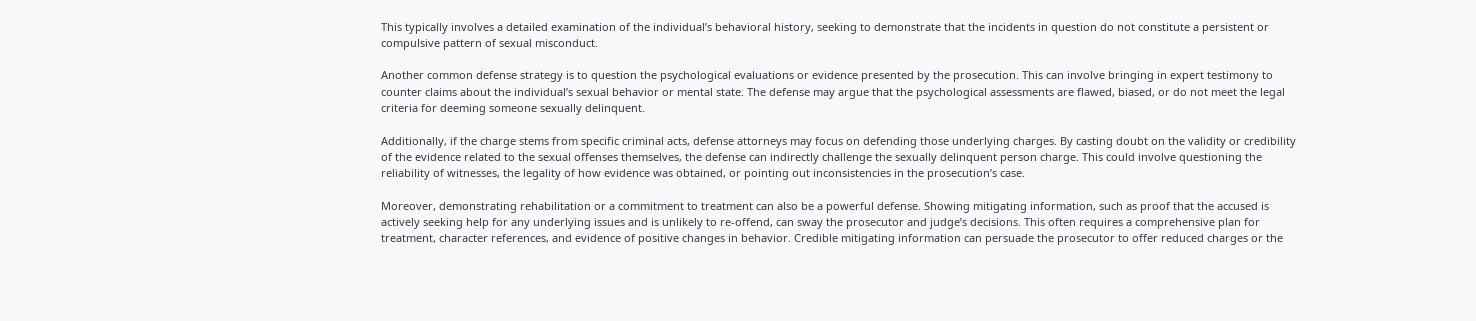This typically involves a detailed examination of the individual’s behavioral history, seeking to demonstrate that the incidents in question do not constitute a persistent or compulsive pattern of sexual misconduct.

Another common defense strategy is to question the psychological evaluations or evidence presented by the prosecution. This can involve bringing in expert testimony to counter claims about the individual’s sexual behavior or mental state. The defense may argue that the psychological assessments are flawed, biased, or do not meet the legal criteria for deeming someone sexually delinquent.

Additionally, if the charge stems from specific criminal acts, defense attorneys may focus on defending those underlying charges. By casting doubt on the validity or credibility of the evidence related to the sexual offenses themselves, the defense can indirectly challenge the sexually delinquent person charge. This could involve questioning the reliability of witnesses, the legality of how evidence was obtained, or pointing out inconsistencies in the prosecution’s case.

Moreover, demonstrating rehabilitation or a commitment to treatment can also be a powerful defense. Showing mitigating information, such as proof that the accused is actively seeking help for any underlying issues and is unlikely to re-offend, can sway the prosecutor and judge’s decisions. This often requires a comprehensive plan for treatment, character references, and evidence of positive changes in behavior. Credible mitigating information can persuade the prosecutor to offer reduced charges or the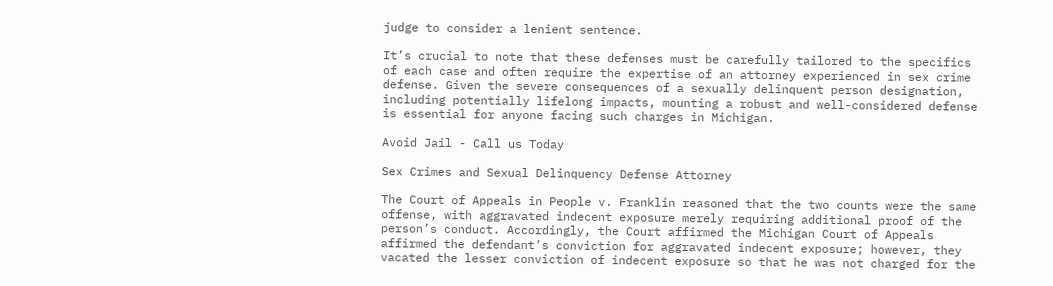judge to consider a lenient sentence.

It’s crucial to note that these defenses must be carefully tailored to the specifics of each case and often require the expertise of an attorney experienced in sex crime defense. Given the severe consequences of a sexually delinquent person designation, including potentially lifelong impacts, mounting a robust and well-considered defense is essential for anyone facing such charges in Michigan.

Avoid Jail - Call us Today

Sex Crimes and Sexual Delinquency Defense Attorney

The Court of Appeals in People v. Franklin reasoned that the two counts were the same offense, with aggravated indecent exposure merely requiring additional proof of the person’s conduct. Accordingly, the Court affirmed the Michigan Court of Appeals affirmed the defendant’s conviction for aggravated indecent exposure; however, they vacated the lesser conviction of indecent exposure so that he was not charged for the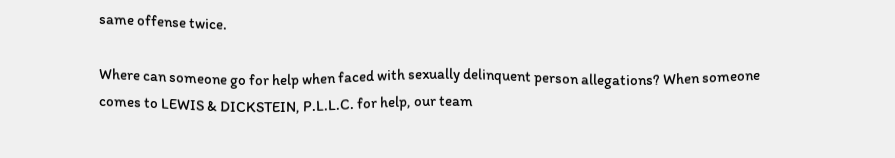same offense twice.

Where can someone go for help when faced with sexually delinquent person allegations? When someone comes to LEWIS & DICKSTEIN, P.L.L.C. for help, our team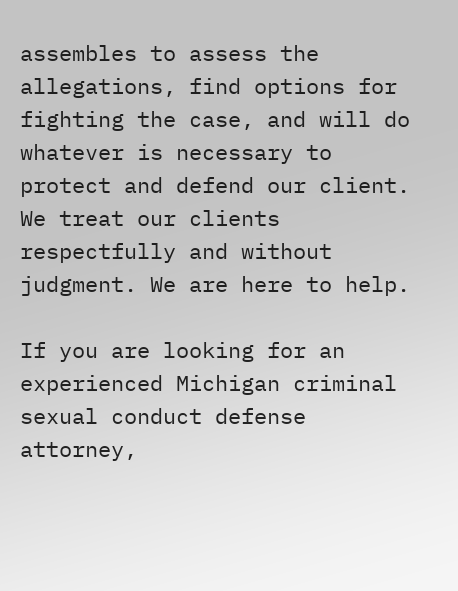assembles to assess the allegations, find options for fighting the case, and will do whatever is necessary to protect and defend our client. We treat our clients respectfully and without judgment. We are here to help.

If you are looking for an experienced Michigan criminal sexual conduct defense attorney,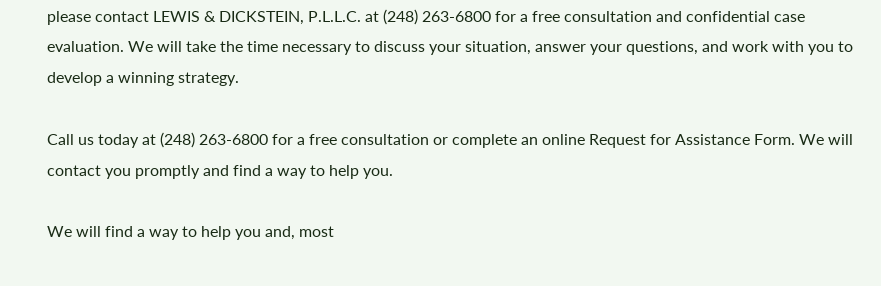please contact LEWIS & DICKSTEIN, P.L.L.C. at (248) 263-6800 for a free consultation and confidential case evaluation. We will take the time necessary to discuss your situation, answer your questions, and work with you to develop a winning strategy.

Call us today at (248) 263-6800 for a free consultation or complete an online Request for Assistance Form. We will contact you promptly and find a way to help you.

We will find a way to help you and, most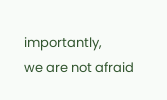importantly,
we are not afraid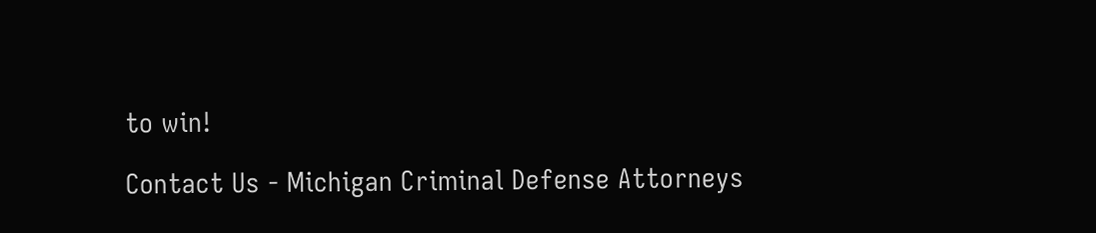to win!

Contact Us - Michigan Criminal Defense Attorneys